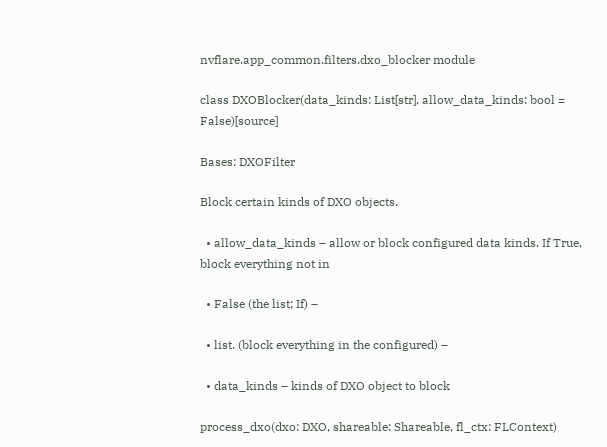nvflare.app_common.filters.dxo_blocker module

class DXOBlocker(data_kinds: List[str], allow_data_kinds: bool = False)[source]

Bases: DXOFilter

Block certain kinds of DXO objects.

  • allow_data_kinds – allow or block configured data kinds. If True, block everything not in

  • False (the list; If) –

  • list. (block everything in the configured) –

  • data_kinds – kinds of DXO object to block

process_dxo(dxo: DXO, shareable: Shareable, fl_ctx: FLContext)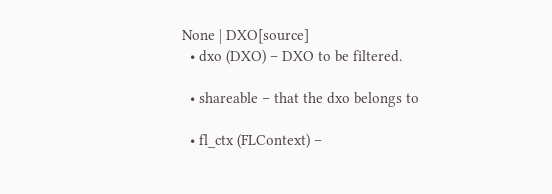None | DXO[source]
  • dxo (DXO) – DXO to be filtered.

  • shareable – that the dxo belongs to

  • fl_ctx (FLContext) –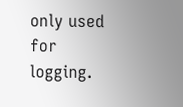only used for logging.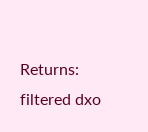Returns: filtered dxo